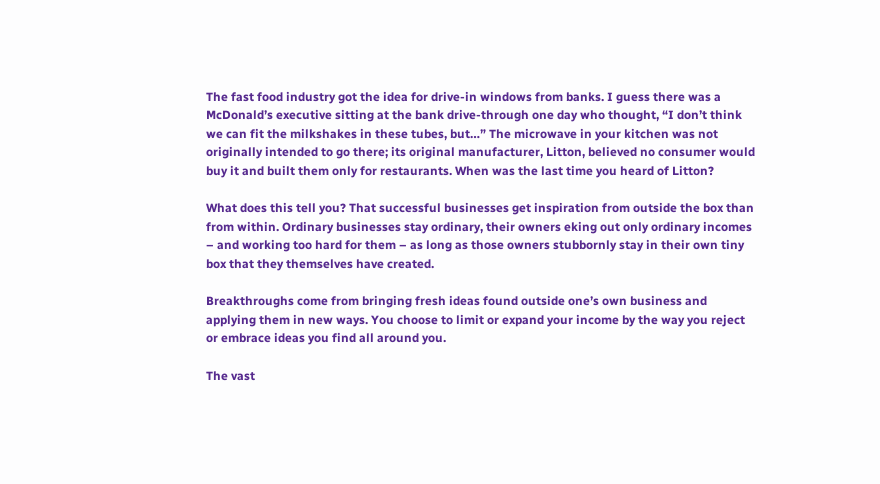The fast food industry got the idea for drive-in windows from banks. I guess there was a McDonald’s executive sitting at the bank drive-through one day who thought, “I don’t think we can fit the milkshakes in these tubes, but…” The microwave in your kitchen was not originally intended to go there; its original manufacturer, Litton, believed no consumer would buy it and built them only for restaurants. When was the last time you heard of Litton?

What does this tell you? That successful businesses get inspiration from outside the box than from within. Ordinary businesses stay ordinary, their owners eking out only ordinary incomes – and working too hard for them – as long as those owners stubbornly stay in their own tiny box that they themselves have created.

Breakthroughs come from bringing fresh ideas found outside one’s own business and applying them in new ways. You choose to limit or expand your income by the way you reject or embrace ideas you find all around you.

The vast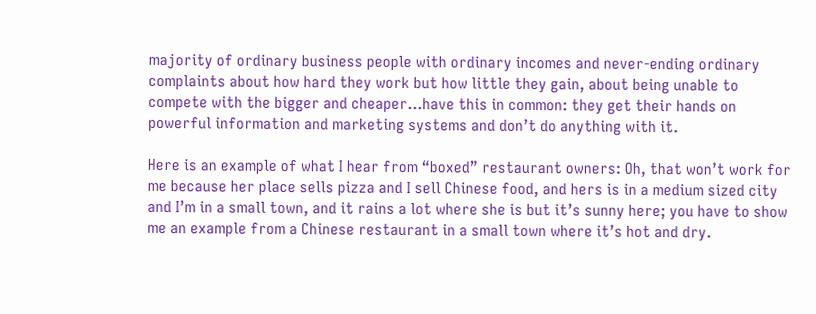majority of ordinary business people with ordinary incomes and never-ending ordinary complaints about how hard they work but how little they gain, about being unable to compete with the bigger and cheaper…have this in common: they get their hands on powerful information and marketing systems and don’t do anything with it.

Here is an example of what I hear from “boxed” restaurant owners: Oh, that won’t work for me because her place sells pizza and I sell Chinese food, and hers is in a medium sized city and I’m in a small town, and it rains a lot where she is but it’s sunny here; you have to show me an example from a Chinese restaurant in a small town where it’s hot and dry.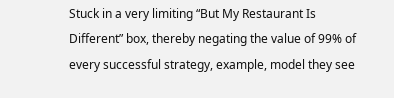Stuck in a very limiting “But My Restaurant Is Different” box, thereby negating the value of 99% of every successful strategy, example, model they see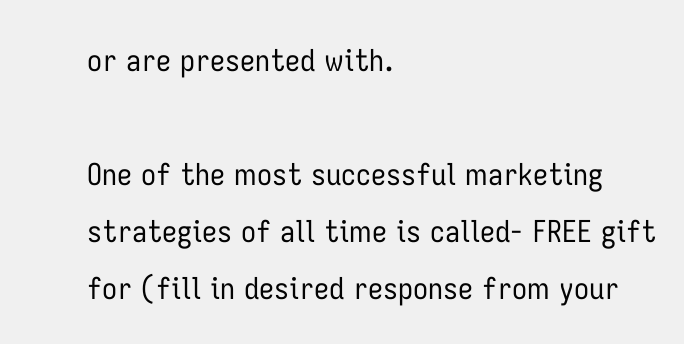or are presented with.

One of the most successful marketing strategies of all time is called- FREE gift for (fill in desired response from your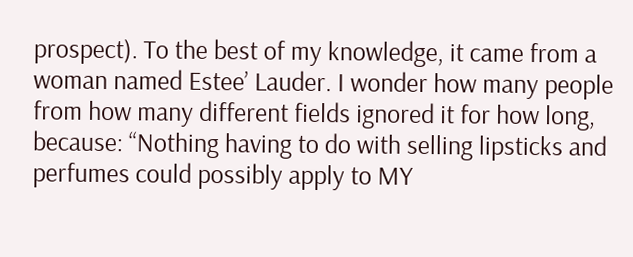prospect). To the best of my knowledge, it came from a woman named Estee’ Lauder. I wonder how many people from how many different fields ignored it for how long, because: “Nothing having to do with selling lipsticks and perfumes could possibly apply to MY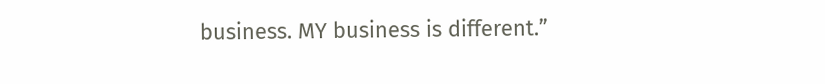business. MY business is different.”